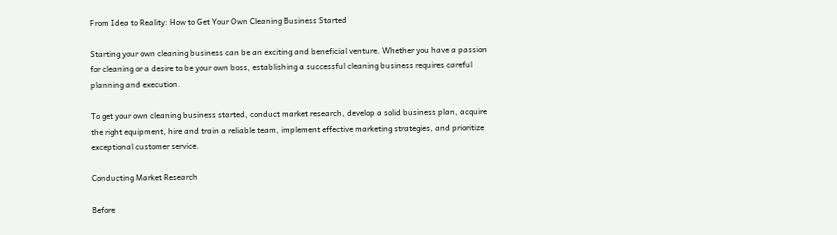From Idea to Reality: How to Get Your Own Cleaning Business Started

Starting your own cleaning business can be an exciting and beneficial venture. Whether you have a passion for cleaning or a desire to be your own boss, establishing a successful cleaning business requires careful planning and execution.

To get your own cleaning business started, conduct market research, develop a solid business plan, acquire the right equipment, hire and train a reliable team, implement effective marketing strategies, and prioritize exceptional customer service.

Conducting Market Research

Before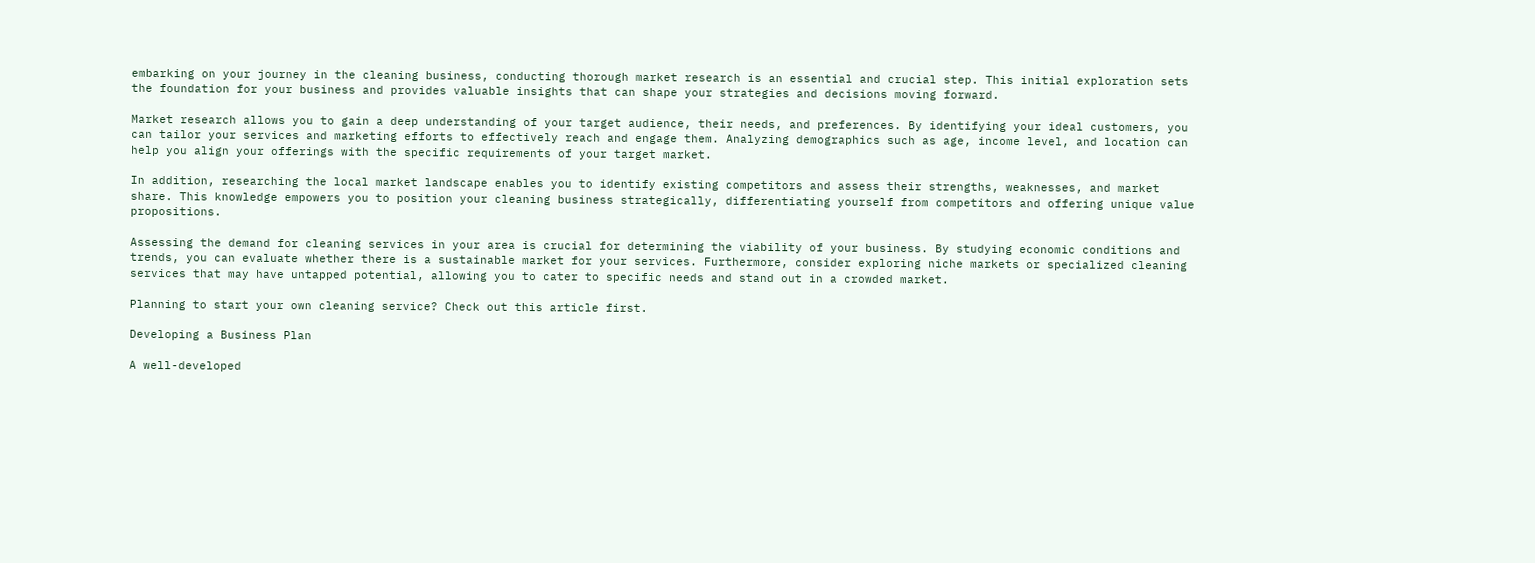embarking on your journey in the cleaning business, conducting thorough market research is an essential and crucial step. This initial exploration sets the foundation for your business and provides valuable insights that can shape your strategies and decisions moving forward.

Market research allows you to gain a deep understanding of your target audience, their needs, and preferences. By identifying your ideal customers, you can tailor your services and marketing efforts to effectively reach and engage them. Analyzing demographics such as age, income level, and location can help you align your offerings with the specific requirements of your target market.

In addition, researching the local market landscape enables you to identify existing competitors and assess their strengths, weaknesses, and market share. This knowledge empowers you to position your cleaning business strategically, differentiating yourself from competitors and offering unique value propositions.

Assessing the demand for cleaning services in your area is crucial for determining the viability of your business. By studying economic conditions and trends, you can evaluate whether there is a sustainable market for your services. Furthermore, consider exploring niche markets or specialized cleaning services that may have untapped potential, allowing you to cater to specific needs and stand out in a crowded market.

Planning to start your own cleaning service? Check out this article first.

Developing a Business Plan

A well-developed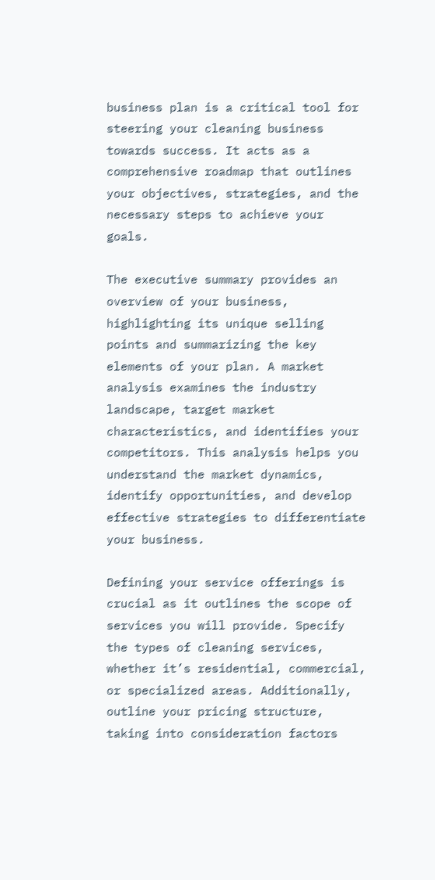business plan is a critical tool for steering your cleaning business towards success. It acts as a comprehensive roadmap that outlines your objectives, strategies, and the necessary steps to achieve your goals.

The executive summary provides an overview of your business, highlighting its unique selling points and summarizing the key elements of your plan. A market analysis examines the industry landscape, target market characteristics, and identifies your competitors. This analysis helps you understand the market dynamics, identify opportunities, and develop effective strategies to differentiate your business.

Defining your service offerings is crucial as it outlines the scope of services you will provide. Specify the types of cleaning services, whether it’s residential, commercial, or specialized areas. Additionally, outline your pricing structure, taking into consideration factors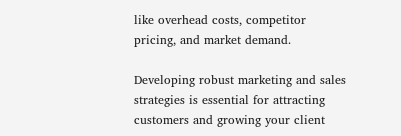like overhead costs, competitor pricing, and market demand.

Developing robust marketing and sales strategies is essential for attracting customers and growing your client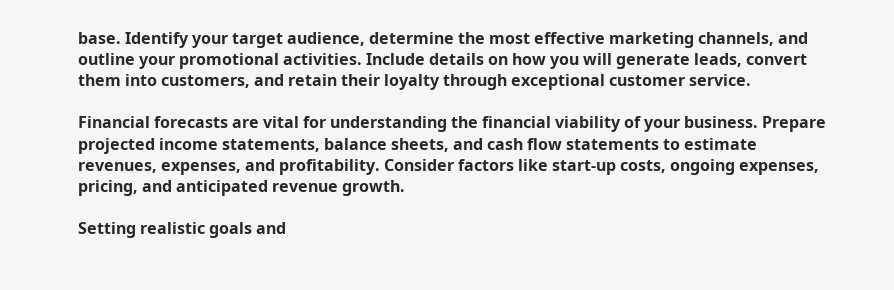base. Identify your target audience, determine the most effective marketing channels, and outline your promotional activities. Include details on how you will generate leads, convert them into customers, and retain their loyalty through exceptional customer service.

Financial forecasts are vital for understanding the financial viability of your business. Prepare projected income statements, balance sheets, and cash flow statements to estimate revenues, expenses, and profitability. Consider factors like start-up costs, ongoing expenses, pricing, and anticipated revenue growth.

Setting realistic goals and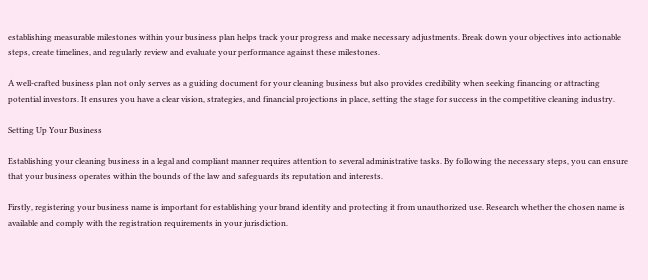establishing measurable milestones within your business plan helps track your progress and make necessary adjustments. Break down your objectives into actionable steps, create timelines, and regularly review and evaluate your performance against these milestones.

A well-crafted business plan not only serves as a guiding document for your cleaning business but also provides credibility when seeking financing or attracting potential investors. It ensures you have a clear vision, strategies, and financial projections in place, setting the stage for success in the competitive cleaning industry.

Setting Up Your Business

Establishing your cleaning business in a legal and compliant manner requires attention to several administrative tasks. By following the necessary steps, you can ensure that your business operates within the bounds of the law and safeguards its reputation and interests.

Firstly, registering your business name is important for establishing your brand identity and protecting it from unauthorized use. Research whether the chosen name is available and comply with the registration requirements in your jurisdiction.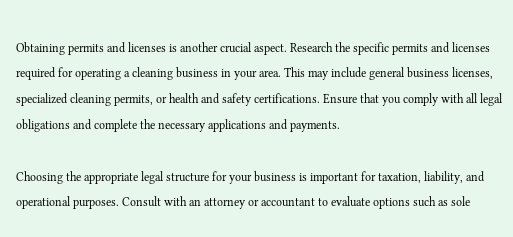Obtaining permits and licenses is another crucial aspect. Research the specific permits and licenses required for operating a cleaning business in your area. This may include general business licenses, specialized cleaning permits, or health and safety certifications. Ensure that you comply with all legal obligations and complete the necessary applications and payments.

Choosing the appropriate legal structure for your business is important for taxation, liability, and operational purposes. Consult with an attorney or accountant to evaluate options such as sole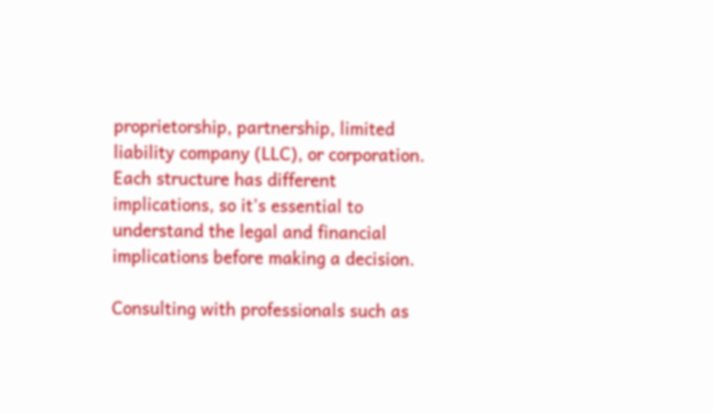proprietorship, partnership, limited liability company (LLC), or corporation. Each structure has different implications, so it’s essential to understand the legal and financial implications before making a decision.

Consulting with professionals such as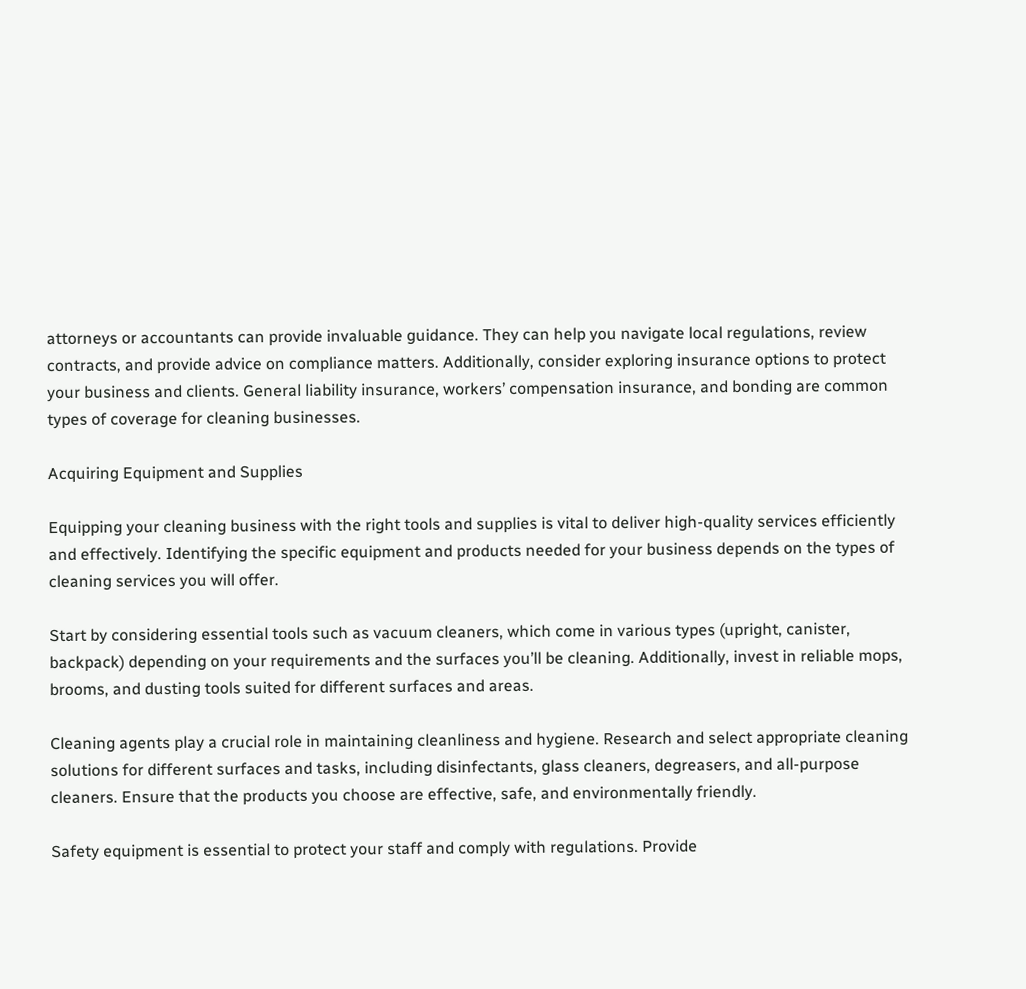attorneys or accountants can provide invaluable guidance. They can help you navigate local regulations, review contracts, and provide advice on compliance matters. Additionally, consider exploring insurance options to protect your business and clients. General liability insurance, workers’ compensation insurance, and bonding are common types of coverage for cleaning businesses.

Acquiring Equipment and Supplies

Equipping your cleaning business with the right tools and supplies is vital to deliver high-quality services efficiently and effectively. Identifying the specific equipment and products needed for your business depends on the types of cleaning services you will offer.

Start by considering essential tools such as vacuum cleaners, which come in various types (upright, canister, backpack) depending on your requirements and the surfaces you’ll be cleaning. Additionally, invest in reliable mops, brooms, and dusting tools suited for different surfaces and areas.

Cleaning agents play a crucial role in maintaining cleanliness and hygiene. Research and select appropriate cleaning solutions for different surfaces and tasks, including disinfectants, glass cleaners, degreasers, and all-purpose cleaners. Ensure that the products you choose are effective, safe, and environmentally friendly.

Safety equipment is essential to protect your staff and comply with regulations. Provide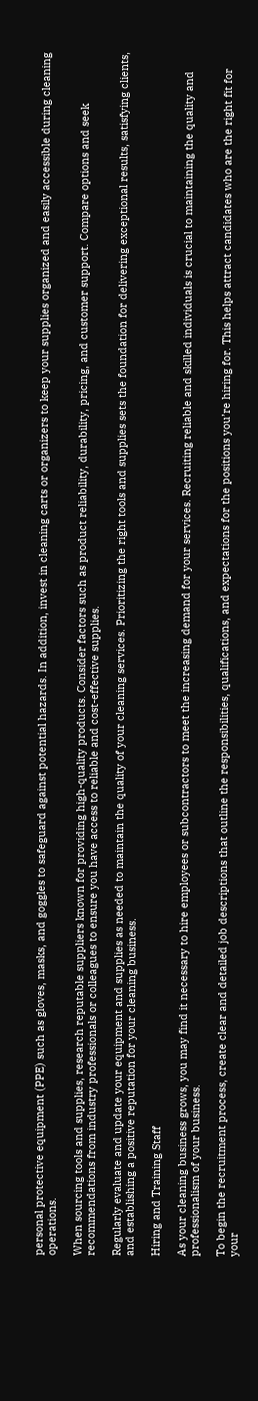personal protective equipment (PPE) such as gloves, masks, and goggles to safeguard against potential hazards. In addition, invest in cleaning carts or organizers to keep your supplies organized and easily accessible during cleaning operations.

When sourcing tools and supplies, research reputable suppliers known for providing high-quality products. Consider factors such as product reliability, durability, pricing, and customer support. Compare options and seek recommendations from industry professionals or colleagues to ensure you have access to reliable and cost-effective supplies.

Regularly evaluate and update your equipment and supplies as needed to maintain the quality of your cleaning services. Prioritizing the right tools and supplies sets the foundation for delivering exceptional results, satisfying clients, and establishing a positive reputation for your cleaning business.

Hiring and Training Staff

As your cleaning business grows, you may find it necessary to hire employees or subcontractors to meet the increasing demand for your services. Recruiting reliable and skilled individuals is crucial to maintaining the quality and professionalism of your business.

To begin the recruitment process, create clear and detailed job descriptions that outline the responsibilities, qualifications, and expectations for the positions you’re hiring for. This helps attract candidates who are the right fit for your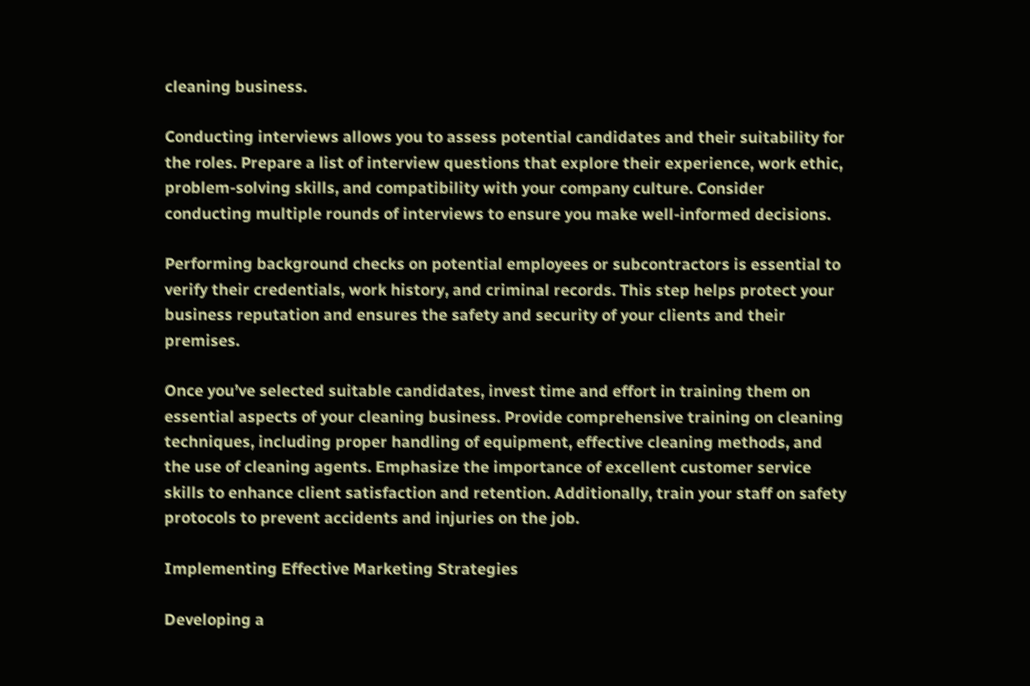cleaning business.

Conducting interviews allows you to assess potential candidates and their suitability for the roles. Prepare a list of interview questions that explore their experience, work ethic, problem-solving skills, and compatibility with your company culture. Consider conducting multiple rounds of interviews to ensure you make well-informed decisions.

Performing background checks on potential employees or subcontractors is essential to verify their credentials, work history, and criminal records. This step helps protect your business reputation and ensures the safety and security of your clients and their premises.

Once you’ve selected suitable candidates, invest time and effort in training them on essential aspects of your cleaning business. Provide comprehensive training on cleaning techniques, including proper handling of equipment, effective cleaning methods, and the use of cleaning agents. Emphasize the importance of excellent customer service skills to enhance client satisfaction and retention. Additionally, train your staff on safety protocols to prevent accidents and injuries on the job.

Implementing Effective Marketing Strategies

Developing a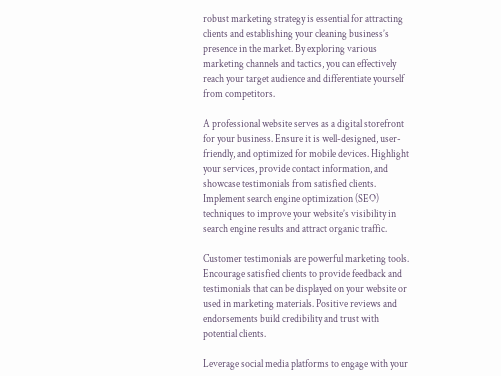robust marketing strategy is essential for attracting clients and establishing your cleaning business’s presence in the market. By exploring various marketing channels and tactics, you can effectively reach your target audience and differentiate yourself from competitors.

A professional website serves as a digital storefront for your business. Ensure it is well-designed, user-friendly, and optimized for mobile devices. Highlight your services, provide contact information, and showcase testimonials from satisfied clients. Implement search engine optimization (SEO) techniques to improve your website’s visibility in search engine results and attract organic traffic.

Customer testimonials are powerful marketing tools. Encourage satisfied clients to provide feedback and testimonials that can be displayed on your website or used in marketing materials. Positive reviews and endorsements build credibility and trust with potential clients.

Leverage social media platforms to engage with your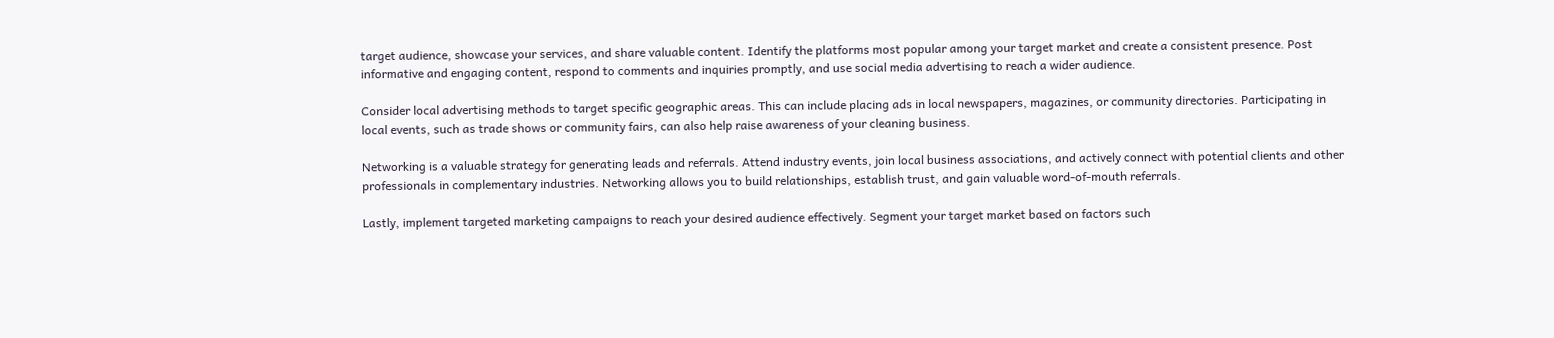target audience, showcase your services, and share valuable content. Identify the platforms most popular among your target market and create a consistent presence. Post informative and engaging content, respond to comments and inquiries promptly, and use social media advertising to reach a wider audience.

Consider local advertising methods to target specific geographic areas. This can include placing ads in local newspapers, magazines, or community directories. Participating in local events, such as trade shows or community fairs, can also help raise awareness of your cleaning business.

Networking is a valuable strategy for generating leads and referrals. Attend industry events, join local business associations, and actively connect with potential clients and other professionals in complementary industries. Networking allows you to build relationships, establish trust, and gain valuable word-of-mouth referrals.

Lastly, implement targeted marketing campaigns to reach your desired audience effectively. Segment your target market based on factors such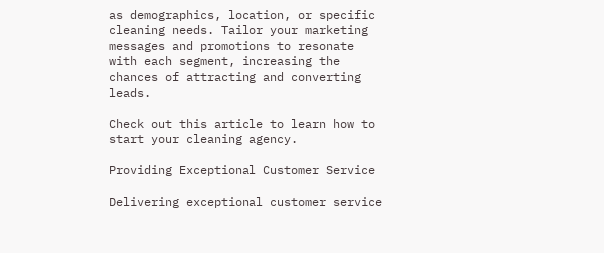as demographics, location, or specific cleaning needs. Tailor your marketing messages and promotions to resonate with each segment, increasing the chances of attracting and converting leads.

Check out this article to learn how to start your cleaning agency.

Providing Exceptional Customer Service

Delivering exceptional customer service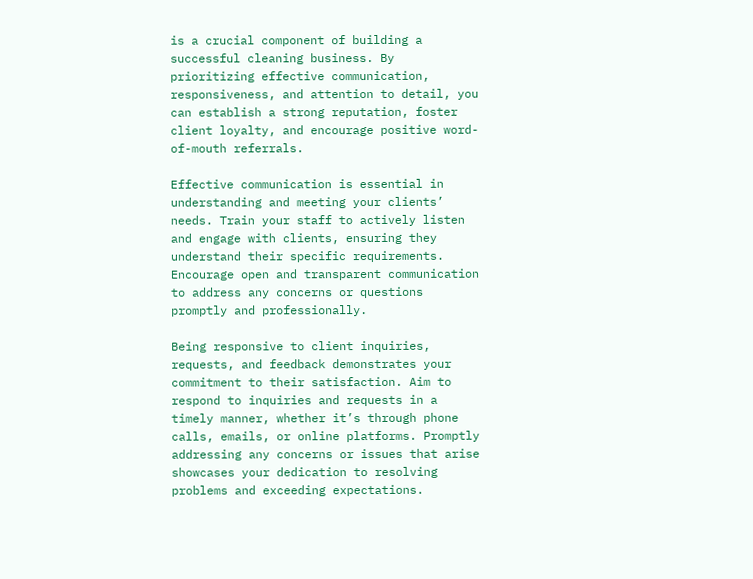is a crucial component of building a successful cleaning business. By prioritizing effective communication, responsiveness, and attention to detail, you can establish a strong reputation, foster client loyalty, and encourage positive word-of-mouth referrals.

Effective communication is essential in understanding and meeting your clients’ needs. Train your staff to actively listen and engage with clients, ensuring they understand their specific requirements. Encourage open and transparent communication to address any concerns or questions promptly and professionally.

Being responsive to client inquiries, requests, and feedback demonstrates your commitment to their satisfaction. Aim to respond to inquiries and requests in a timely manner, whether it’s through phone calls, emails, or online platforms. Promptly addressing any concerns or issues that arise showcases your dedication to resolving problems and exceeding expectations.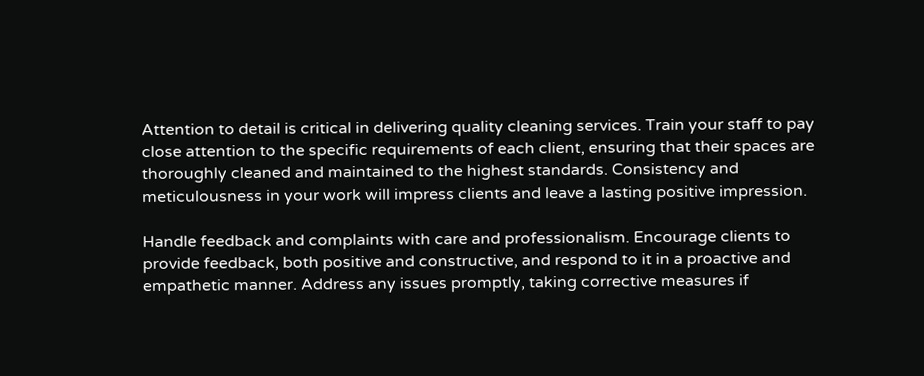Attention to detail is critical in delivering quality cleaning services. Train your staff to pay close attention to the specific requirements of each client, ensuring that their spaces are thoroughly cleaned and maintained to the highest standards. Consistency and meticulousness in your work will impress clients and leave a lasting positive impression.

Handle feedback and complaints with care and professionalism. Encourage clients to provide feedback, both positive and constructive, and respond to it in a proactive and empathetic manner. Address any issues promptly, taking corrective measures if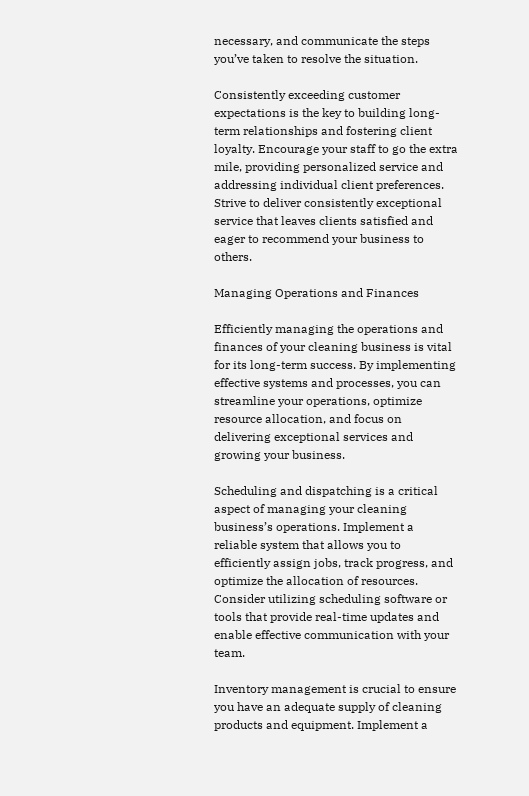necessary, and communicate the steps you’ve taken to resolve the situation.

Consistently exceeding customer expectations is the key to building long-term relationships and fostering client loyalty. Encourage your staff to go the extra mile, providing personalized service and addressing individual client preferences. Strive to deliver consistently exceptional service that leaves clients satisfied and eager to recommend your business to others.

Managing Operations and Finances

Efficiently managing the operations and finances of your cleaning business is vital for its long-term success. By implementing effective systems and processes, you can streamline your operations, optimize resource allocation, and focus on delivering exceptional services and growing your business.

Scheduling and dispatching is a critical aspect of managing your cleaning business’s operations. Implement a reliable system that allows you to efficiently assign jobs, track progress, and optimize the allocation of resources. Consider utilizing scheduling software or tools that provide real-time updates and enable effective communication with your team.

Inventory management is crucial to ensure you have an adequate supply of cleaning products and equipment. Implement a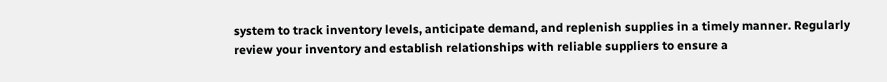system to track inventory levels, anticipate demand, and replenish supplies in a timely manner. Regularly review your inventory and establish relationships with reliable suppliers to ensure a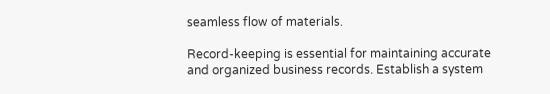seamless flow of materials.

Record-keeping is essential for maintaining accurate and organized business records. Establish a system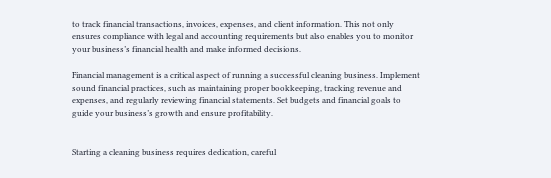to track financial transactions, invoices, expenses, and client information. This not only ensures compliance with legal and accounting requirements but also enables you to monitor your business’s financial health and make informed decisions.

Financial management is a critical aspect of running a successful cleaning business. Implement sound financial practices, such as maintaining proper bookkeeping, tracking revenue and expenses, and regularly reviewing financial statements. Set budgets and financial goals to guide your business’s growth and ensure profitability.


Starting a cleaning business requires dedication, careful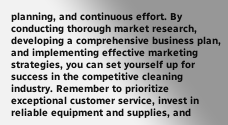planning, and continuous effort. By conducting thorough market research, developing a comprehensive business plan, and implementing effective marketing strategies, you can set yourself up for success in the competitive cleaning industry. Remember to prioritize exceptional customer service, invest in reliable equipment and supplies, and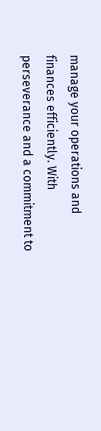manage your operations and finances efficiently. With perseverance and a commitment to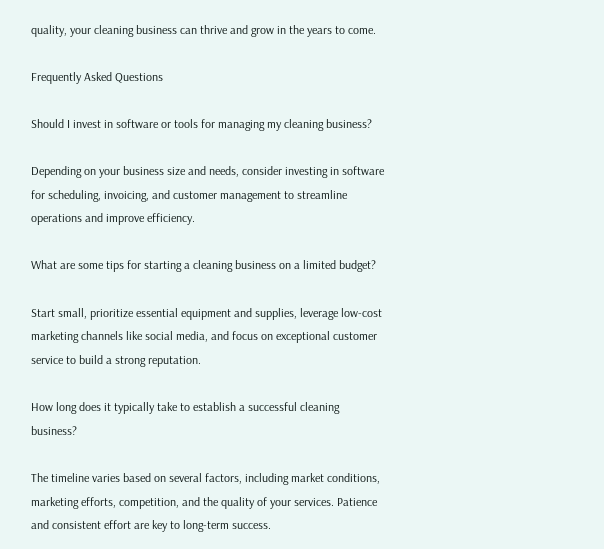quality, your cleaning business can thrive and grow in the years to come.

Frequently Asked Questions

Should I invest in software or tools for managing my cleaning business?

Depending on your business size and needs, consider investing in software for scheduling, invoicing, and customer management to streamline operations and improve efficiency.

What are some tips for starting a cleaning business on a limited budget?

Start small, prioritize essential equipment and supplies, leverage low-cost marketing channels like social media, and focus on exceptional customer service to build a strong reputation.

How long does it typically take to establish a successful cleaning business?

The timeline varies based on several factors, including market conditions, marketing efforts, competition, and the quality of your services. Patience and consistent effort are key to long-term success.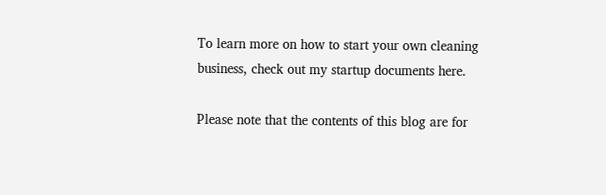To learn more on how to start your own cleaning business, check out my startup documents here.

Please note that the contents of this blog are for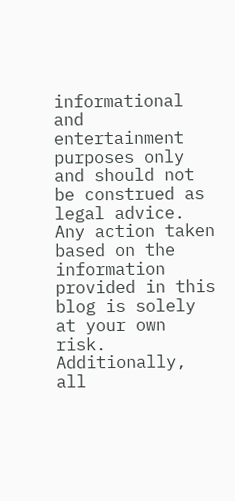informational and entertainment purposes only and should not be construed as legal advice. Any action taken based on the information provided in this blog is solely at your own risk. Additionally, all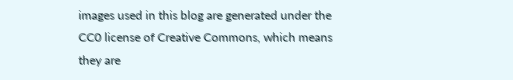images used in this blog are generated under the CC0 license of Creative Commons, which means they are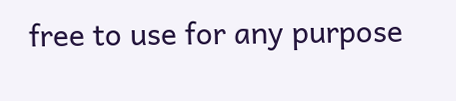free to use for any purpose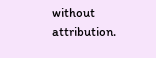without attribution.